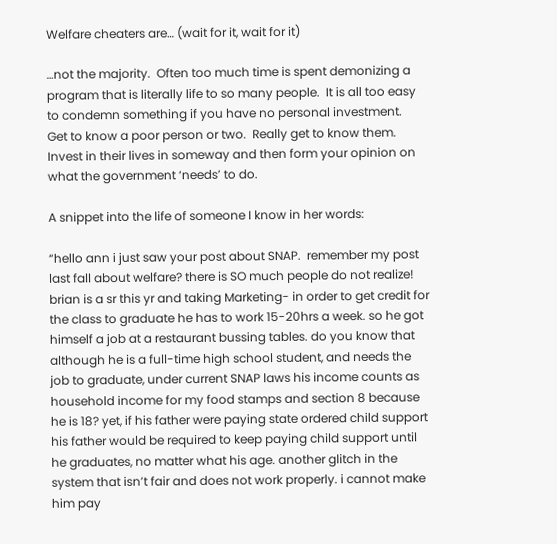Welfare cheaters are… (wait for it, wait for it)

…not the majority.  Often too much time is spent demonizing a program that is literally life to so many people.  It is all too easy to condemn something if you have no personal investment.  Get to know a poor person or two.  Really get to know them.  Invest in their lives in someway and then form your opinion on what the government ‘needs’ to do.

A snippet into the life of someone I know in her words:

“hello ann i just saw your post about SNAP.  remember my post last fall about welfare? there is SO much people do not realize! brian is a sr this yr and taking Marketing- in order to get credit for the class to graduate he has to work 15-20hrs a week. so he got himself a job at a restaurant bussing tables. do you know that although he is a full-time high school student, and needs the job to graduate, under current SNAP laws his income counts as household income for my food stamps and section 8 because he is 18? yet, if his father were paying state ordered child support his father would be required to keep paying child support until he graduates, no matter what his age. another glitch in the system that isn’t fair and does not work properly. i cannot make him pay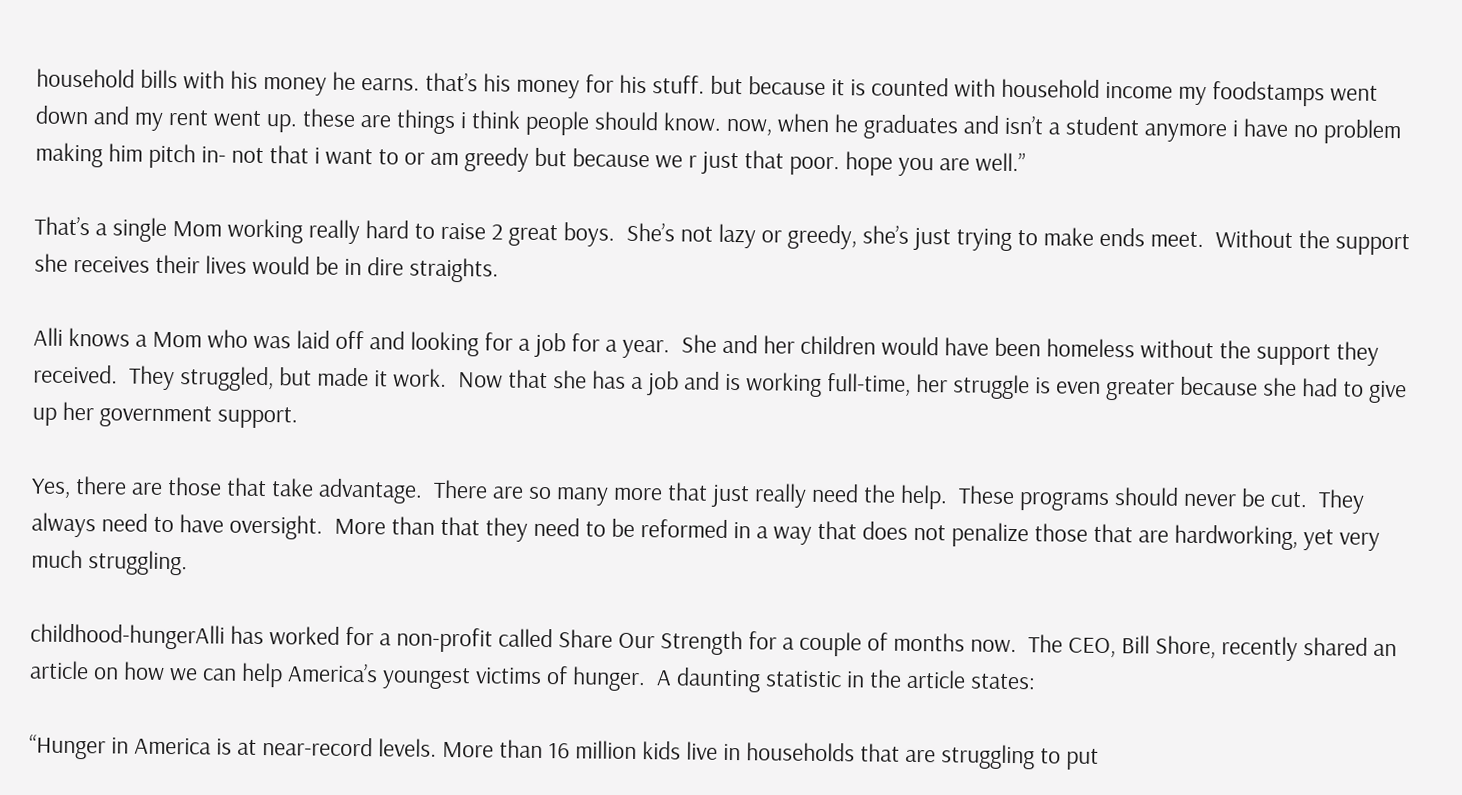household bills with his money he earns. that’s his money for his stuff. but because it is counted with household income my foodstamps went down and my rent went up. these are things i think people should know. now, when he graduates and isn’t a student anymore i have no problem making him pitch in- not that i want to or am greedy but because we r just that poor. hope you are well.”

That’s a single Mom working really hard to raise 2 great boys.  She’s not lazy or greedy, she’s just trying to make ends meet.  Without the support she receives their lives would be in dire straights.

Alli knows a Mom who was laid off and looking for a job for a year.  She and her children would have been homeless without the support they received.  They struggled, but made it work.  Now that she has a job and is working full-time, her struggle is even greater because she had to give up her government support.

Yes, there are those that take advantage.  There are so many more that just really need the help.  These programs should never be cut.  They always need to have oversight.  More than that they need to be reformed in a way that does not penalize those that are hardworking, yet very much struggling.

childhood-hungerAlli has worked for a non-profit called Share Our Strength for a couple of months now.  The CEO, Bill Shore, recently shared an article on how we can help America’s youngest victims of hunger.  A daunting statistic in the article states:

“Hunger in America is at near-record levels. More than 16 million kids live in households that are struggling to put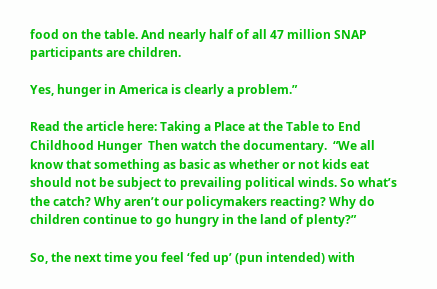food on the table. And nearly half of all 47 million SNAP participants are children.

Yes, hunger in America is clearly a problem.”

Read the article here: Taking a Place at the Table to End Childhood Hunger  Then watch the documentary.  “We all know that something as basic as whether or not kids eat should not be subject to prevailing political winds. So what’s the catch? Why aren’t our policymakers reacting? Why do children continue to go hungry in the land of plenty?”

So, the next time you feel ‘fed up’ (pun intended) with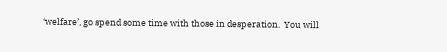‘welfare’, go spend some time with those in desperation.  You will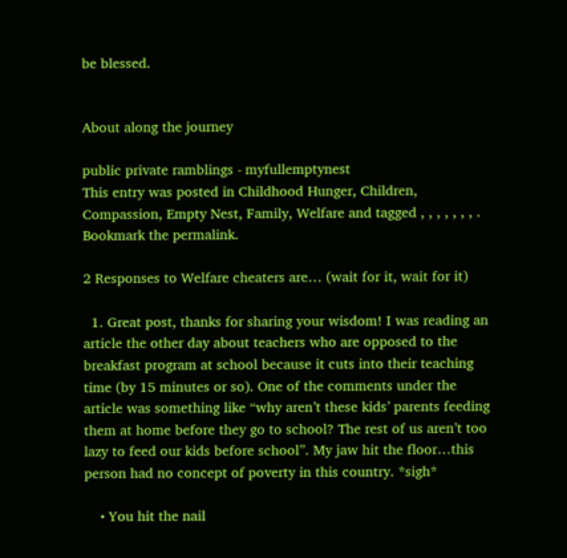be blessed.


About along the journey

public private ramblings - myfullemptynest
This entry was posted in Childhood Hunger, Children, Compassion, Empty Nest, Family, Welfare and tagged , , , , , , , . Bookmark the permalink.

2 Responses to Welfare cheaters are… (wait for it, wait for it)

  1. Great post, thanks for sharing your wisdom! I was reading an article the other day about teachers who are opposed to the breakfast program at school because it cuts into their teaching time (by 15 minutes or so). One of the comments under the article was something like “why aren’t these kids’ parents feeding them at home before they go to school? The rest of us aren’t too lazy to feed our kids before school”. My jaw hit the floor…this person had no concept of poverty in this country. *sigh*

    • You hit the nail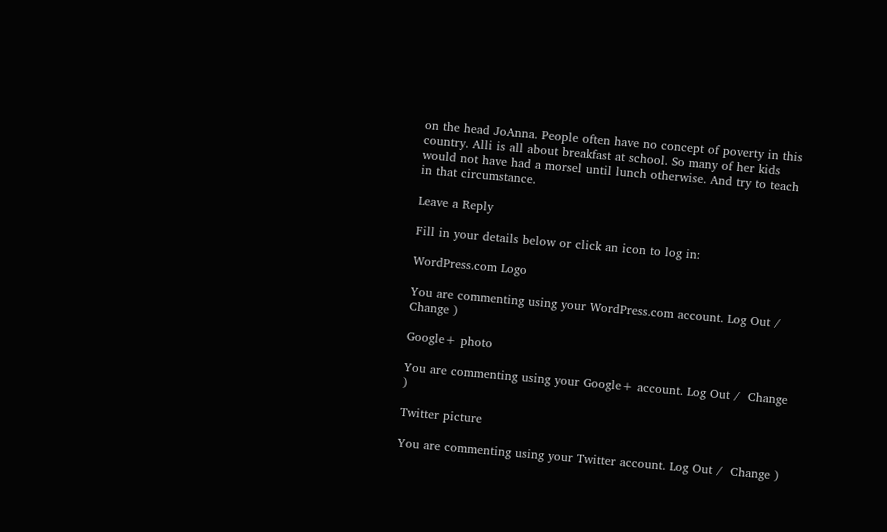on the head JoAnna. People often have no concept of poverty in this country. Alli is all about breakfast at school. So many of her kids would not have had a morsel until lunch otherwise. And try to teach in that circumstance.

Leave a Reply

Fill in your details below or click an icon to log in:

WordPress.com Logo

You are commenting using your WordPress.com account. Log Out /  Change )

Google+ photo

You are commenting using your Google+ account. Log Out /  Change )

Twitter picture

You are commenting using your Twitter account. Log Out /  Change )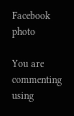Facebook photo

You are commenting using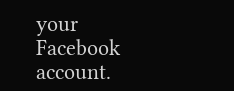your Facebook account.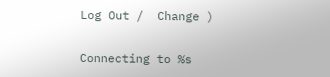Log Out /  Change )


Connecting to %s